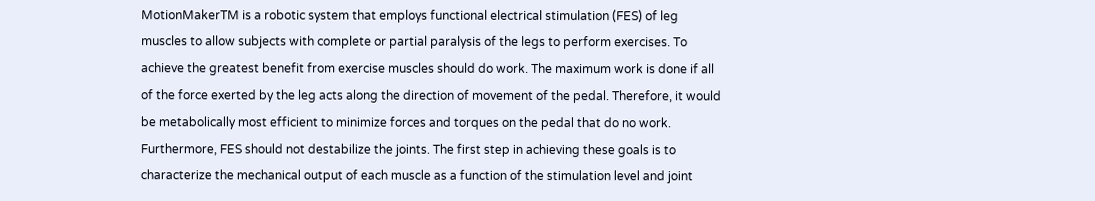MotionMakerTM is a robotic system that employs functional electrical stimulation (FES) of leg muscles to allow subjects with complete or partial paralysis of the legs to perform exercises. To achieve the greatest benefit from exercise muscles should do work. The maximum work is done if all of the force exerted by the leg acts along the direction of movement of the pedal. Therefore, it would be metabolically most efficient to minimize forces and torques on the pedal that do no work. Furthermore, FES should not destabilize the joints. The first step in achieving these goals is to characterize the mechanical output of each muscle as a function of the stimulation level and joint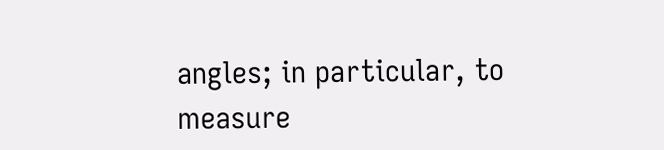angles; in particular, to measure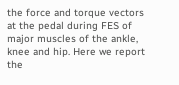the force and torque vectors at the pedal during FES of major muscles of the ankle, knee and hip. Here we report the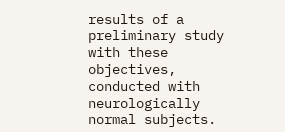results of a preliminary study with these objectives, conducted with neurologically normal subjects.